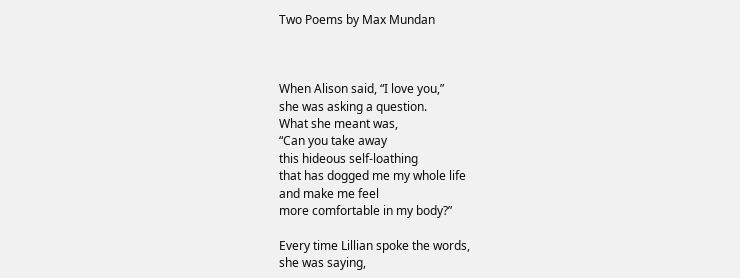Two Poems by Max Mundan



When Alison said, “I love you,”
she was asking a question.
What she meant was,
“Can you take away
this hideous self-loathing
that has dogged me my whole life
and make me feel
more comfortable in my body?”

Every time Lillian spoke the words,
she was saying,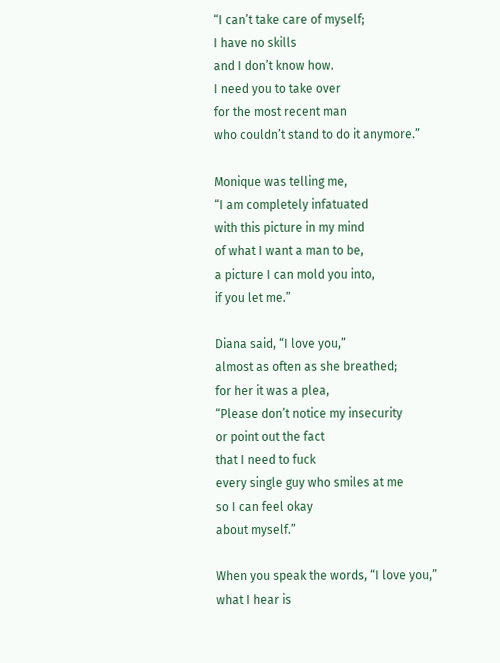“I can’t take care of myself;
I have no skills
and I don’t know how.
I need you to take over
for the most recent man
who couldn’t stand to do it anymore.”

Monique was telling me,
“I am completely infatuated
with this picture in my mind
of what I want a man to be,
a picture I can mold you into,
if you let me.”

Diana said, “I love you,”
almost as often as she breathed;
for her it was a plea,
“Please don’t notice my insecurity
or point out the fact
that I need to fuck
every single guy who smiles at me
so I can feel okay
about myself.”

When you speak the words, “I love you,”
what I hear is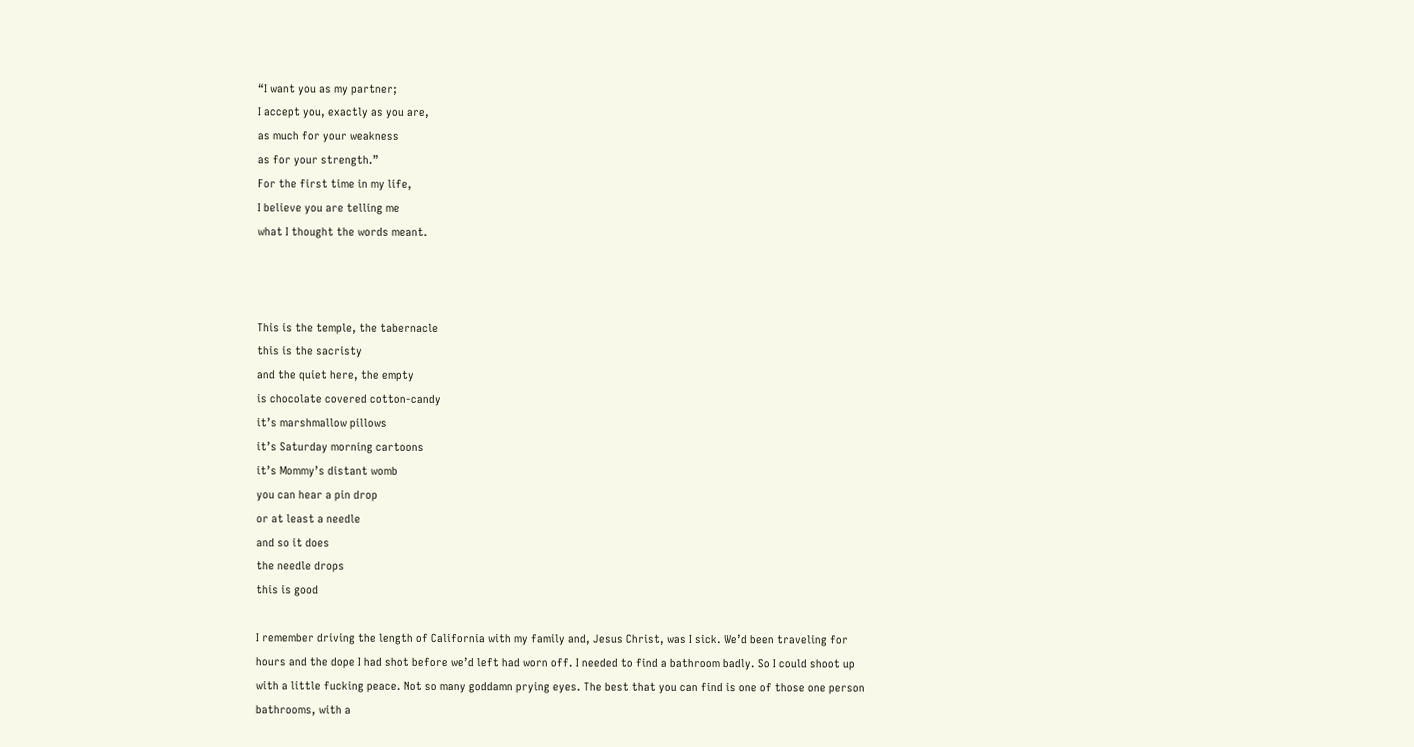“I want you as my partner;
I accept you, exactly as you are,
as much for your weakness
as for your strength.”
For the first time in my life,
I believe you are telling me
what I thought the words meant.



This is the temple, the tabernacle
this is the sacristy
and the quiet here, the empty
is chocolate covered cotton-candy
it’s marshmallow pillows
it’s Saturday morning cartoons
it’s Mommy’s distant womb
you can hear a pin drop
or at least a needle
and so it does
the needle drops
this is good

I remember driving the length of California with my family and, Jesus Christ, was I sick. We’d been traveling for hours and the dope I had shot before we’d left had worn off. I needed to find a bathroom badly. So I could shoot up with a little fucking peace. Not so many goddamn prying eyes. The best that you can find is one of those one person bathrooms, with a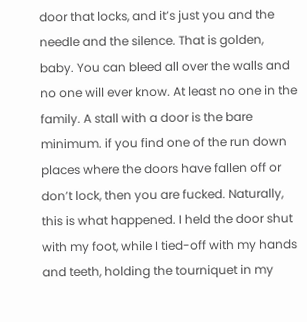door that locks, and it’s just you and the needle and the silence. That is golden, baby. You can bleed all over the walls and no one will ever know. At least no one in the family. A stall with a door is the bare minimum. if you find one of the run down places where the doors have fallen off or don’t lock, then you are fucked. Naturally, this is what happened. I held the door shut with my foot, while I tied-off with my hands and teeth, holding the tourniquet in my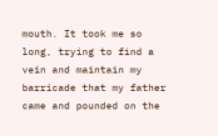mouth. It took me so long, trying to find a vein and maintain my barricade that my father came and pounded on the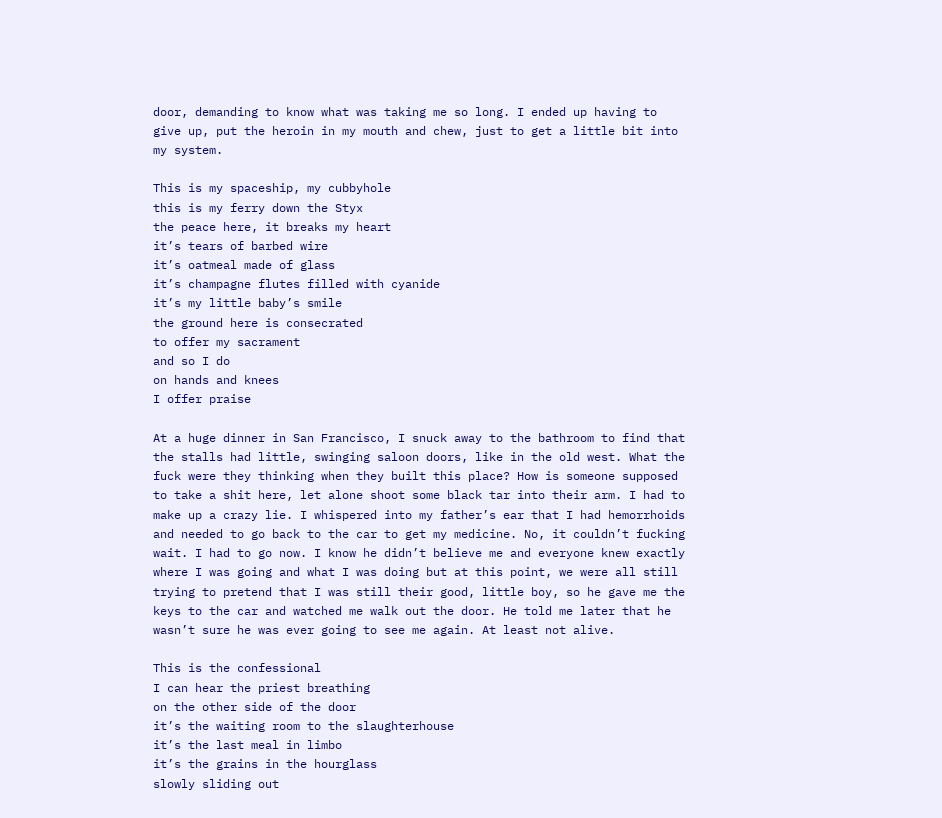door, demanding to know what was taking me so long. I ended up having to give up, put the heroin in my mouth and chew, just to get a little bit into my system.

This is my spaceship, my cubbyhole
this is my ferry down the Styx
the peace here, it breaks my heart
it’s tears of barbed wire
it’s oatmeal made of glass
it’s champagne flutes filled with cyanide
it’s my little baby’s smile
the ground here is consecrated
to offer my sacrament
and so I do
on hands and knees
I offer praise

At a huge dinner in San Francisco, I snuck away to the bathroom to find that the stalls had little, swinging saloon doors, like in the old west. What the fuck were they thinking when they built this place? How is someone supposed to take a shit here, let alone shoot some black tar into their arm. I had to make up a crazy lie. I whispered into my father’s ear that I had hemorrhoids and needed to go back to the car to get my medicine. No, it couldn’t fucking wait. I had to go now. I know he didn’t believe me and everyone knew exactly where I was going and what I was doing but at this point, we were all still trying to pretend that I was still their good, little boy, so he gave me the keys to the car and watched me walk out the door. He told me later that he wasn’t sure he was ever going to see me again. At least not alive.

This is the confessional
I can hear the priest breathing
on the other side of the door
it’s the waiting room to the slaughterhouse
it’s the last meal in limbo
it’s the grains in the hourglass
slowly sliding out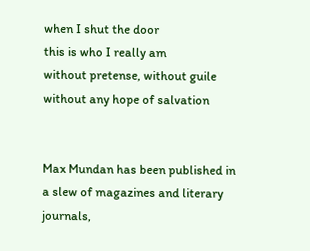when I shut the door
this is who I really am
without pretense, without guile
without any hope of salvation


Max Mundan has been published in a slew of magazines and literary journals,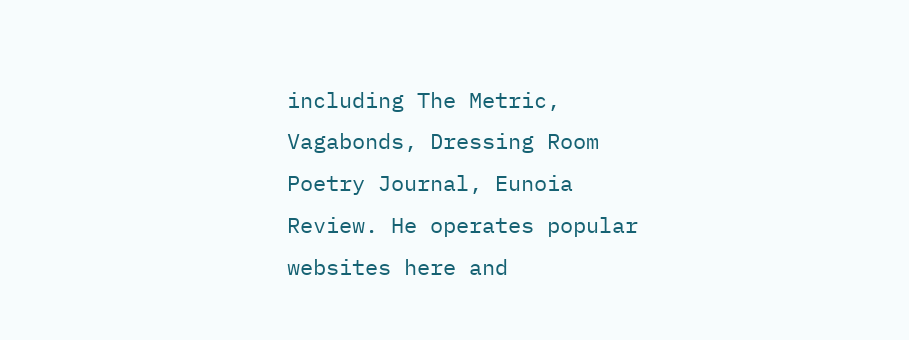including The Metric, Vagabonds, Dressing Room Poetry Journal, Eunoia Review. He operates popular websites here and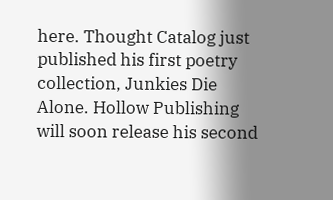here. Thought Catalog just published his first poetry collection, Junkies Die Alone. Hollow Publishing will soon release his second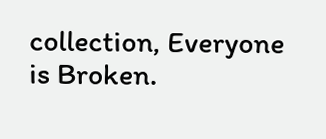collection, Everyone is Broken.